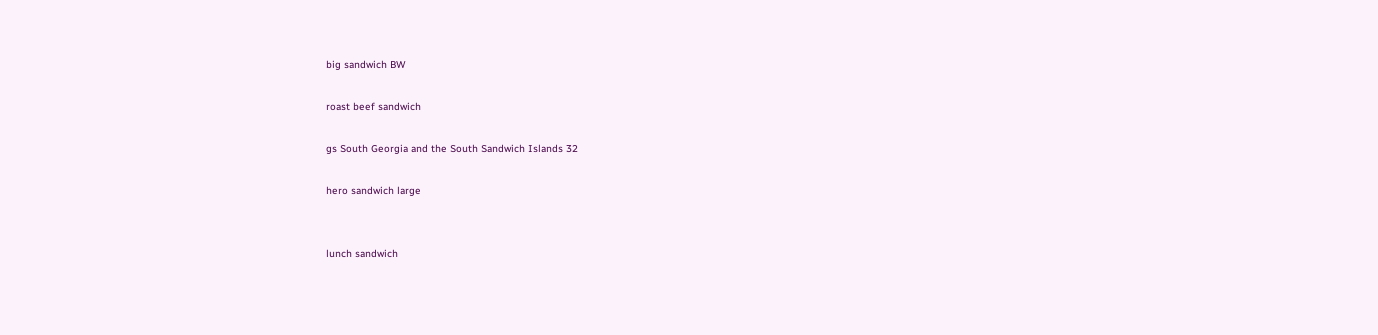big sandwich BW

roast beef sandwich

gs South Georgia and the South Sandwich Islands 32

hero sandwich large


lunch sandwich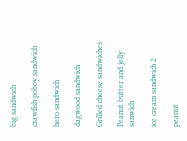big sandwich

crawfish poboy sandwich

hero sandwich

dagwood sandwich

Grilled cheese sandwiches

Peanut butter and jelly sanwich

ice cream sandwich 2

peanut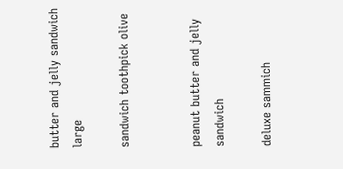butter and jelly sandwich large

sandwich toothpick olive


peanut butter and jelly sandwich

deluxe sammich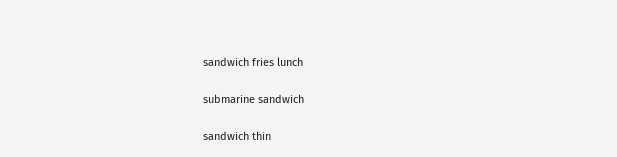sandwich fries lunch

submarine sandwich

sandwich thin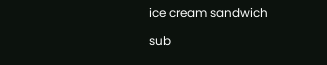ice cream sandwich

sub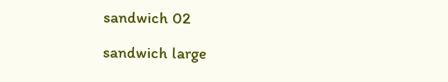sandwich 02

sandwich large